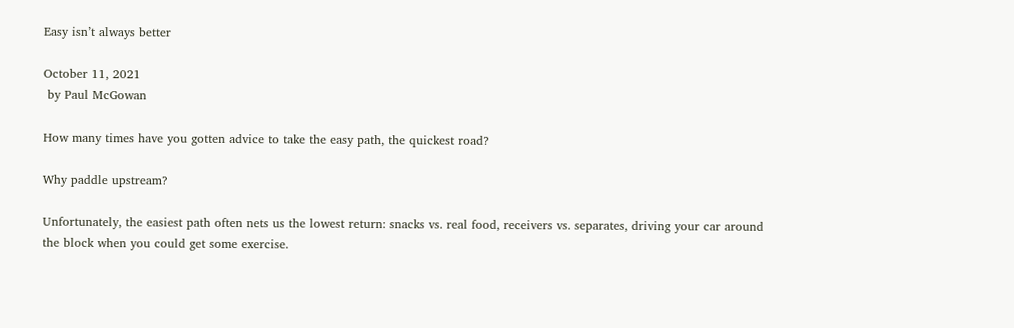Easy isn’t always better

October 11, 2021
 by Paul McGowan

How many times have you gotten advice to take the easy path, the quickest road?

Why paddle upstream?

Unfortunately, the easiest path often nets us the lowest return: snacks vs. real food, receivers vs. separates, driving your car around the block when you could get some exercise.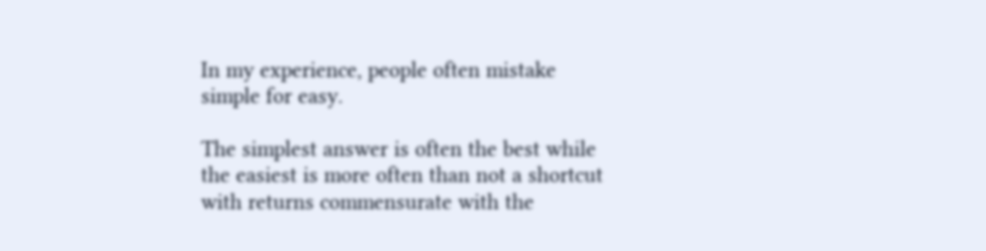In my experience, people often mistake simple for easy.

The simplest answer is often the best while the easiest is more often than not a shortcut with returns commensurate with the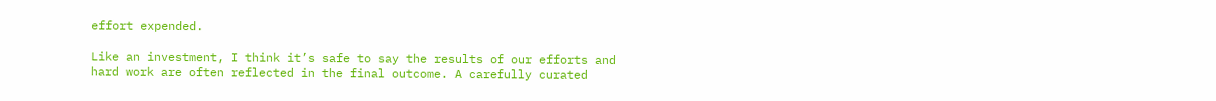effort expended.

Like an investment, I think it’s safe to say the results of our efforts and hard work are often reflected in the final outcome. A carefully curated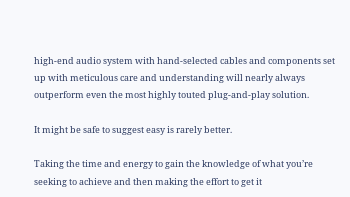high-end audio system with hand-selected cables and components set up with meticulous care and understanding will nearly always outperform even the most highly touted plug-and-play solution.

It might be safe to suggest easy is rarely better.

Taking the time and energy to gain the knowledge of what you’re seeking to achieve and then making the effort to get it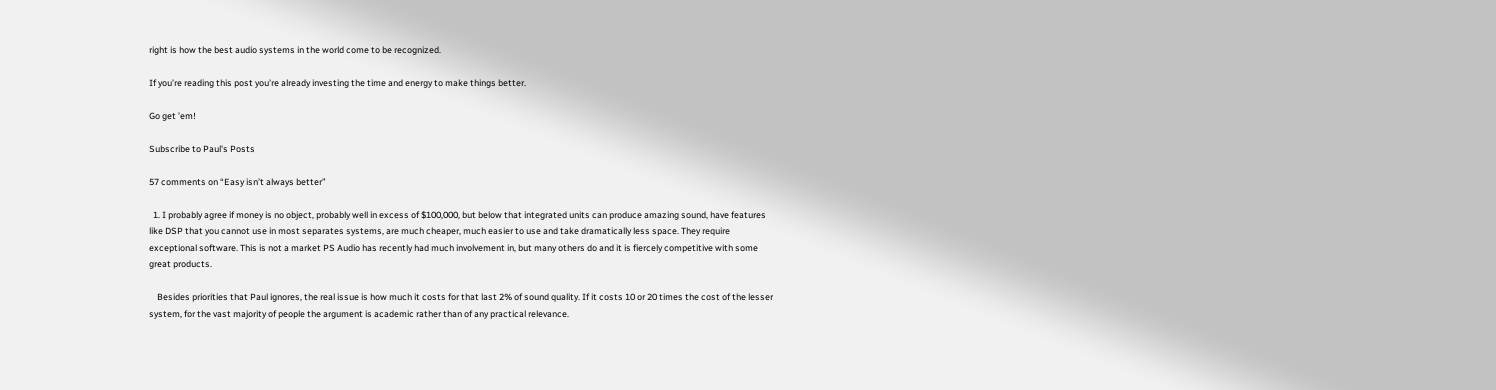right is how the best audio systems in the world come to be recognized.

If you’re reading this post you’re already investing the time and energy to make things better.

Go get ’em!

Subscribe to Paul's Posts

57 comments on “Easy isn’t always better”

  1. I probably agree if money is no object, probably well in excess of $100,000, but below that integrated units can produce amazing sound, have features like DSP that you cannot use in most separates systems, are much cheaper, much easier to use and take dramatically less space. They require exceptional software. This is not a market PS Audio has recently had much involvement in, but many others do and it is fiercely competitive with some great products.

    Besides priorities that Paul ignores, the real issue is how much it costs for that last 2% of sound quality. If it costs 10 or 20 times the cost of the lesser system, for the vast majority of people the argument is academic rather than of any practical relevance.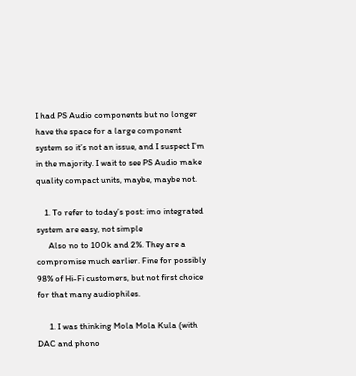I had PS Audio components but no longer have the space for a large component system so it’s not an issue, and I suspect I’m in the majority. I wait to see PS Audio make quality compact units, maybe, maybe not.

    1. To refer to today’s post: imo integrated system are easy, not simple
      Also no to 100k and 2%. They are a compromise much earlier. Fine for possibly 98% of Hi-Fi customers, but not first choice for that many audiophiles.

      1. I was thinking Mola Mola Kula (with DAC and phono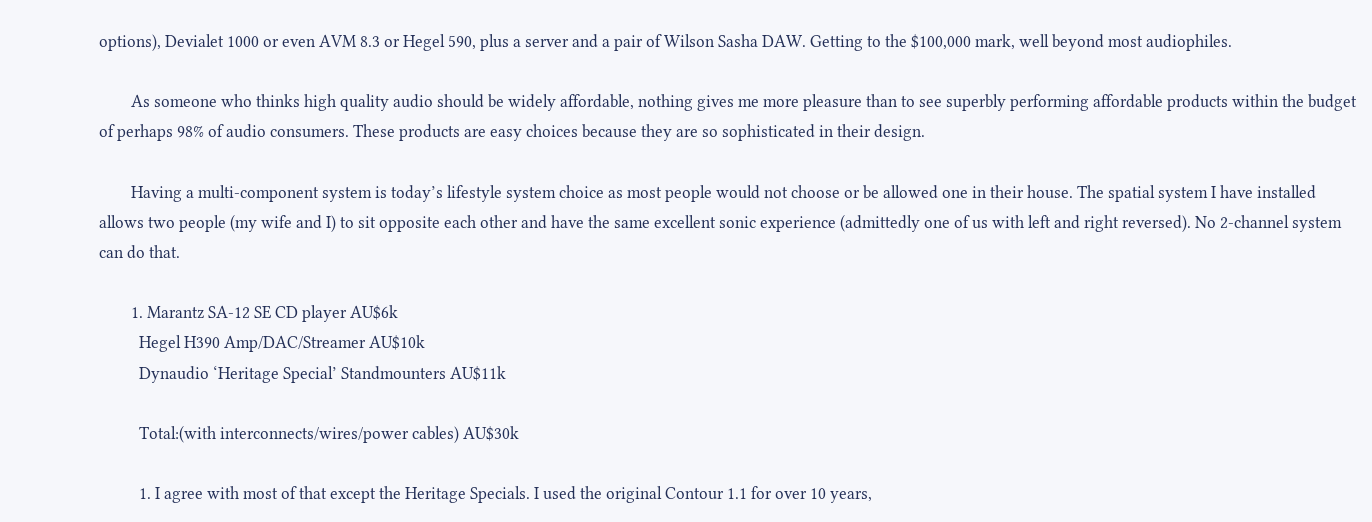options), Devialet 1000 or even AVM 8.3 or Hegel 590, plus a server and a pair of Wilson Sasha DAW. Getting to the $100,000 mark, well beyond most audiophiles.

        As someone who thinks high quality audio should be widely affordable, nothing gives me more pleasure than to see superbly performing affordable products within the budget of perhaps 98% of audio consumers. These products are easy choices because they are so sophisticated in their design.

        Having a multi-component system is today’s lifestyle system choice as most people would not choose or be allowed one in their house. The spatial system I have installed allows two people (my wife and I) to sit opposite each other and have the same excellent sonic experience (admittedly one of us with left and right reversed). No 2-channel system can do that.

        1. Marantz SA-12 SE CD player AU$6k
          Hegel H390 Amp/DAC/Streamer AU$10k
          Dynaudio ‘Heritage Special’ Standmounters AU$11k

          Total:(with interconnects/wires/power cables) AU$30k

          1. I agree with most of that except the Heritage Specials. I used the original Contour 1.1 for over 10 years,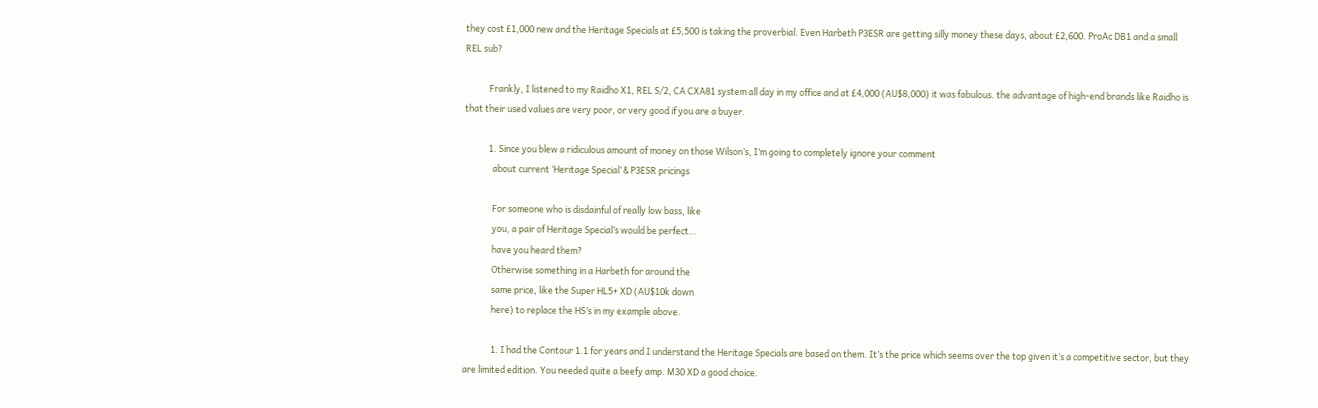they cost £1,000 new and the Heritage Specials at £5,500 is taking the proverbial. Even Harbeth P3ESR are getting silly money these days, about £2,600. ProAc DB1 and a small REL sub?

            Frankly, I listened to my Raidho X1, REL S/2, CA CXA81 system all day in my office and at £4,000 (AU$8,000) it was fabulous. the advantage of high-end brands like Raidho is that their used values are very poor, or very good if you are a buyer.

            1. Since you blew a ridiculous amount of money on those Wilson’s, I’m going to completely ignore your comment
              about current ‘Heritage Special’ & P3ESR pricings

              For someone who is disdainful of really low bass, like
              you, a pair of Heritage Special’s would be perfect…
              have you heard them?
              Otherwise something in a Harbeth for around the
              same price, like the Super HL5+ XD (AU$10k down
              here) to replace the HS’s in my example above.

              1. I had the Contour 1.1 for years and I understand the Heritage Specials are based on them. It’s the price which seems over the top given it’s a competitive sector, but they are limited edition. You needed quite a beefy amp. M30 XD a good choice.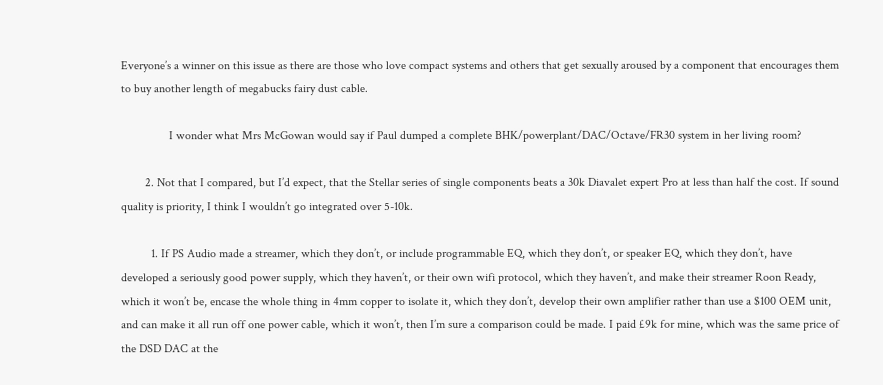Everyone’s a winner on this issue as there are those who love compact systems and others that get sexually aroused by a component that encourages them to buy another length of megabucks fairy dust cable.

                I wonder what Mrs McGowan would say if Paul dumped a complete BHK/powerplant/DAC/Octave/FR30 system in her living room?

        2. Not that I compared, but I’d expect, that the Stellar series of single components beats a 30k Diavalet expert Pro at less than half the cost. If sound quality is priority, I think I wouldn’t go integrated over 5-10k.

          1. If PS Audio made a streamer, which they don’t, or include programmable EQ, which they don’t, or speaker EQ, which they don’t, have developed a seriously good power supply, which they haven’t, or their own wifi protocol, which they haven’t, and make their streamer Roon Ready, which it won’t be, encase the whole thing in 4mm copper to isolate it, which they don’t, develop their own amplifier rather than use a $100 OEM unit, and can make it all run off one power cable, which it won’t, then I’m sure a comparison could be made. I paid £9k for mine, which was the same price of the DSD DAC at the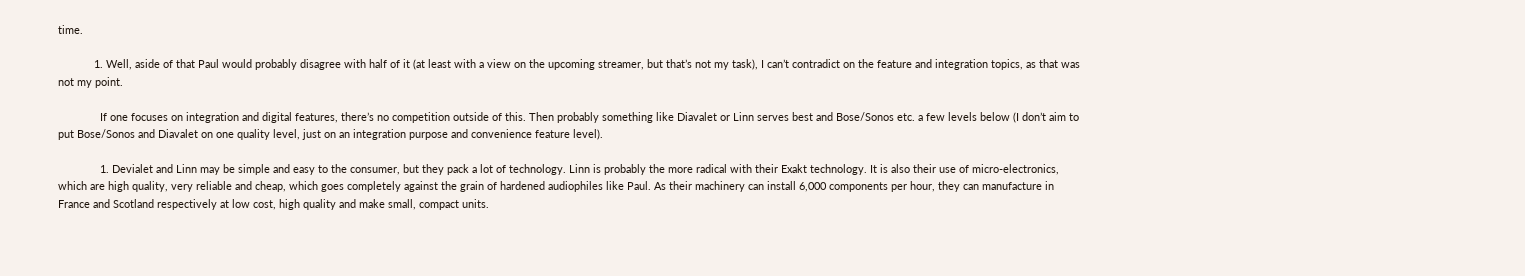time.

            1. Well, aside of that Paul would probably disagree with half of it (at least with a view on the upcoming streamer, but that’s not my task), I can’t contradict on the feature and integration topics, as that was not my point.

              If one focuses on integration and digital features, there’s no competition outside of this. Then probably something like Diavalet or Linn serves best and Bose/Sonos etc. a few levels below (I don’t aim to put Bose/Sonos and Diavalet on one quality level, just on an integration purpose and convenience feature level).

              1. Devialet and Linn may be simple and easy to the consumer, but they pack a lot of technology. Linn is probably the more radical with their Exakt technology. It is also their use of micro-electronics, which are high quality, very reliable and cheap, which goes completely against the grain of hardened audiophiles like Paul. As their machinery can install 6,000 components per hour, they can manufacture in France and Scotland respectively at low cost, high quality and make small, compact units.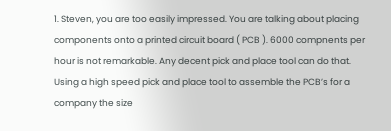1. Steven, you are too easily impressed. You are talking about placing components onto a printed circuit board ( PCB ). 6000 compnents per hour is not remarkable. Any decent pick and place tool can do that. Using a high speed pick and place tool to assemble the PCB’s for a company the size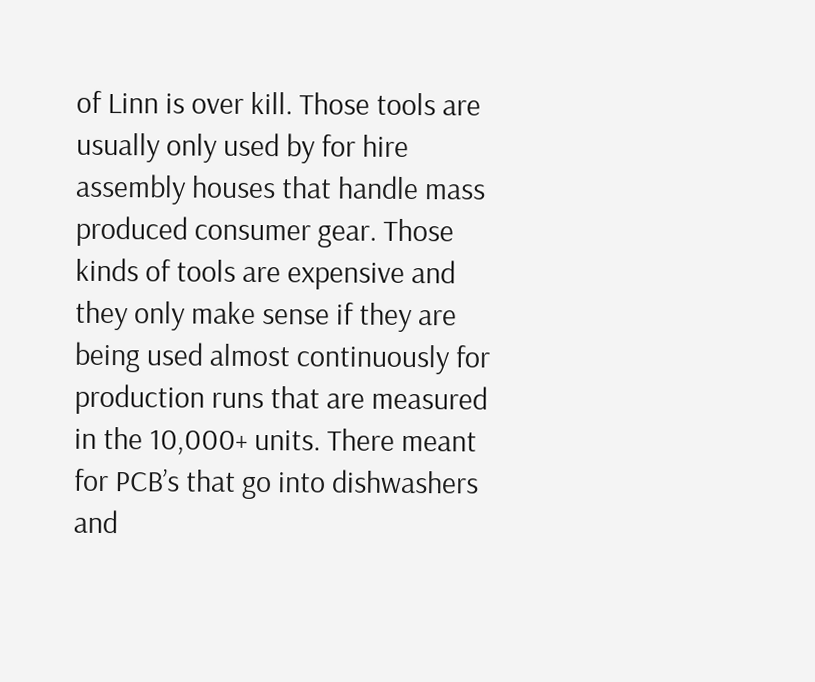of Linn is over kill. Those tools are usually only used by for hire assembly houses that handle mass produced consumer gear. Those kinds of tools are expensive and they only make sense if they are being used almost continuously for production runs that are measured in the 10,000+ units. There meant for PCB’s that go into dishwashers and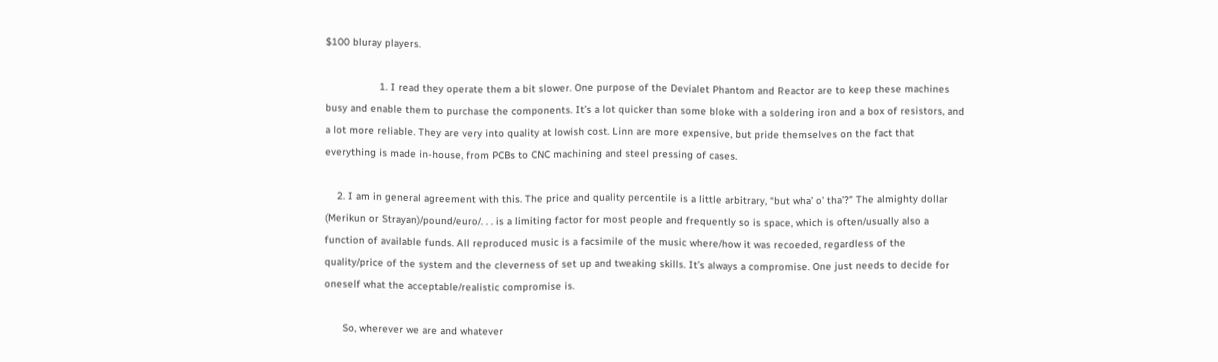$100 bluray players.

                  1. I read they operate them a bit slower. One purpose of the Devialet Phantom and Reactor are to keep these machines busy and enable them to purchase the components. It’s a lot quicker than some bloke with a soldering iron and a box of resistors, and a lot more reliable. They are very into quality at lowish cost. Linn are more expensive, but pride themselves on the fact that everything is made in-house, from PCBs to CNC machining and steel pressing of cases.

    2. I am in general agreement with this. The price and quality percentile is a little arbitrary, “but wha’ o’ tha’?” The almighty dollar (Merikun or Strayan)/pound/euro/. . . is a limiting factor for most people and frequently so is space, which is often/usually also a function of available funds. All reproduced music is a facsimile of the music where/how it was recoeded, regardless of the quality/price of the system and the cleverness of set up and tweaking skills. It’s always a compromise. One just needs to decide for oneself what the acceptable/realistic compromise is.

      So, wherever we are and whatever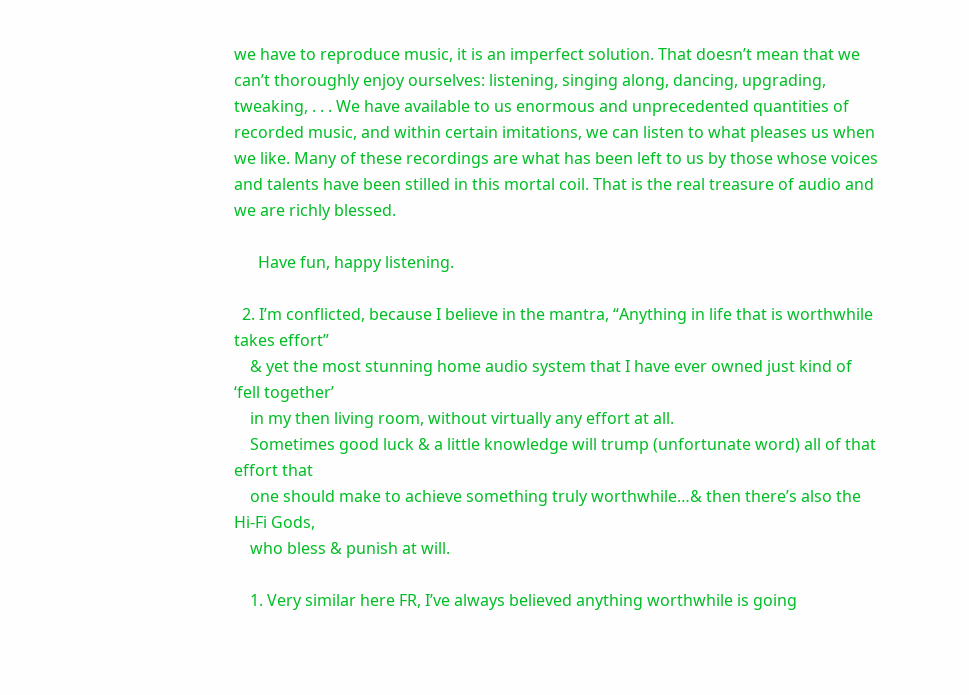we have to reproduce music, it is an imperfect solution. That doesn’t mean that we can’t thoroughly enjoy ourselves: listening, singing along, dancing, upgrading, tweaking, . . . We have available to us enormous and unprecedented quantities of recorded music, and within certain imitations, we can listen to what pleases us when we like. Many of these recordings are what has been left to us by those whose voices and talents have been stilled in this mortal coil. That is the real treasure of audio and we are richly blessed.

      Have fun, happy listening.

  2. I’m conflicted, because I believe in the mantra, “Anything in life that is worthwhile takes effort”
    & yet the most stunning home audio system that I have ever owned just kind of ‘fell together’
    in my then living room, without virtually any effort at all.
    Sometimes good luck & a little knowledge will trump (unfortunate word) all of that effort that
    one should make to achieve something truly worthwhile…& then there’s also the Hi-Fi Gods,
    who bless & punish at will.

    1. Very similar here FR, I’ve always believed anything worthwhile is going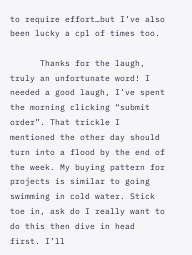to require effort…but I’ve also been lucky a cpl of times too.

      Thanks for the laugh, truly an unfortunate word! I needed a good laugh, I’ve spent the morning clicking “submit order”. That trickle I mentioned the other day should turn into a flood by the end of the week. My buying pattern for projects is similar to going swimming in cold water. Stick toe in, ask do I really want to do this then dive in head first. I’ll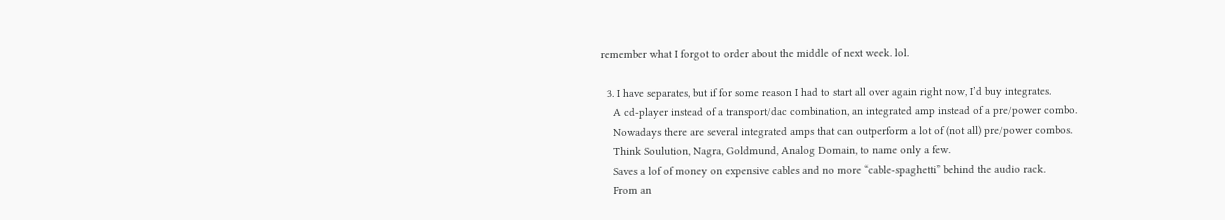remember what I forgot to order about the middle of next week. lol.

  3. I have separates, but if for some reason I had to start all over again right now, I’d buy integrates.
    A cd-player instead of a transport/dac combination, an integrated amp instead of a pre/power combo.
    Nowadays there are several integrated amps that can outperform a lot of (not all) pre/power combos.
    Think Soulution, Nagra, Goldmund, Analog Domain, to name only a few.
    Saves a lof of money on expensive cables and no more “cable-spaghetti” behind the audio rack.
    From an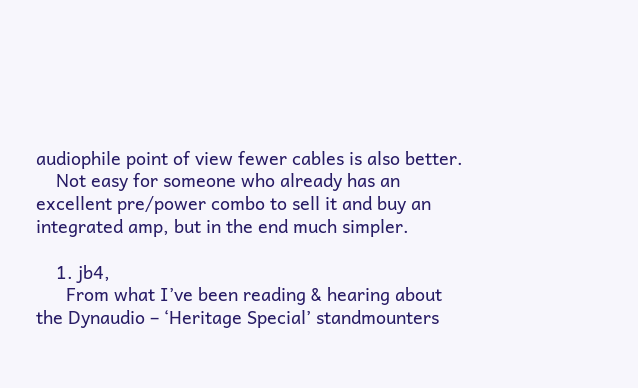audiophile point of view fewer cables is also better.
    Not easy for someone who already has an excellent pre/power combo to sell it and buy an integrated amp, but in the end much simpler.

    1. jb4,
      From what I’ve been reading & hearing about the Dynaudio – ‘Heritage Special’ standmounters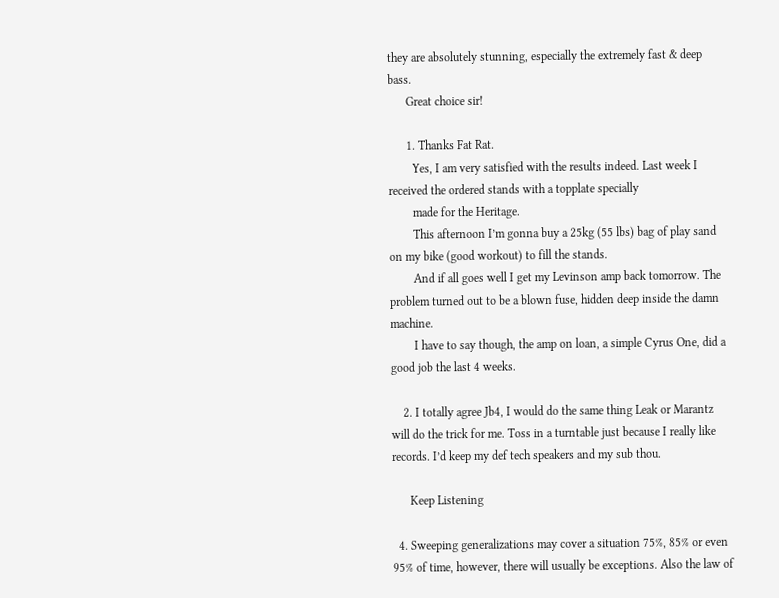they are absolutely stunning, especially the extremely fast & deep bass.
      Great choice sir!

      1. Thanks Fat Rat.
        Yes, I am very satisfied with the results indeed. Last week I received the ordered stands with a topplate specially
        made for the Heritage.
        This afternoon I’m gonna buy a 25kg (55 lbs) bag of play sand on my bike (good workout) to fill the stands.
        And if all goes well I get my Levinson amp back tomorrow. The problem turned out to be a blown fuse, hidden deep inside the damn machine.
        I have to say though, the amp on loan, a simple Cyrus One, did a good job the last 4 weeks.

    2. I totally agree Jb4, I would do the same thing Leak or Marantz will do the trick for me. Toss in a turntable just because I really like records. I’d keep my def tech speakers and my sub thou.

      Keep Listening

  4. Sweeping generalizations may cover a situation 75%, 85% or even 95% of time, however, there will usually be exceptions. Also the law of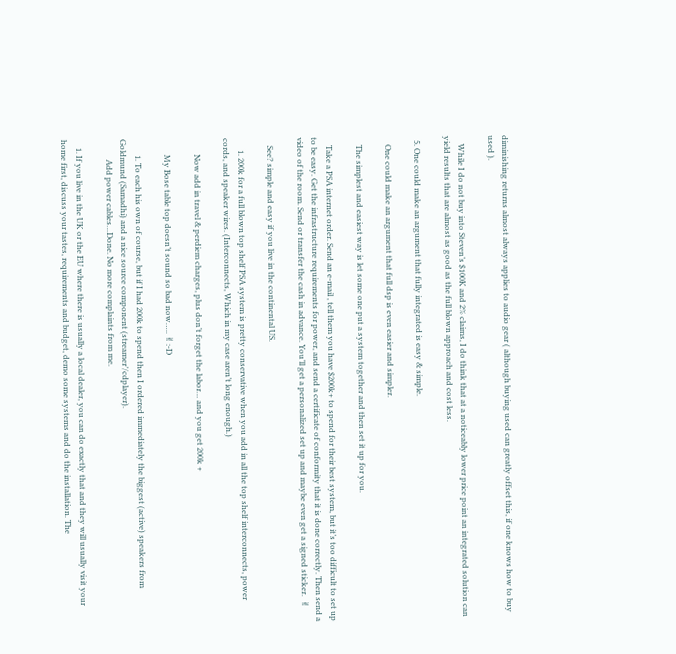diminishing returns almost always applies to audio gear ( although buying used can greatly offset this, if one knows how to buy used ).

    While I do not buy into Steven’s $100K and 2% claims, I do think that at a noticeably lower price point an integrated solution can yield results that are almost as good as the full blown approach and cost less.

  5. One could make an argument that fully integrated is easy & simple.

    One could make an argument that full dsp is even easier and simpler.

    The simplest and easiest way is let some one put a system together and then set it up for you.

    Take a PSA internet order. Send an e-mail , tell them you have $200k+ to spend for their best system, but it’s too difficult to set up to be easy. Get the infrastructure requirements for power, and send a certificate of conformity that it is done correctly. Then send a video of the room. Send or transfer the cash in advance. You’ll get a personalized set up and maybe even get a signed sticker.  ✌

    See? simple and easy if you live in the continental US.

      1. 200k for a full blown top shelf PSA system is pretty conservative when you add in all the top shelf interconnects, power cords, and speaker wires. (Interconnects, Which in my case aren’t long enough.)

        Now add in travel & perdiem charges, plus don’t forget the labor… and you get 200k +

        My Bose table top doesn’t sound so bad now….. ✌:-D

        1. To each his own of course, but if I had 200k to spend then I ordered immediately the biggest (active) speakers from Goldmund (Samadhi) and a nice source component (streamer’/cdplayer).
          Add power cables…Done. No more complaints from me.

    1. If you live in the UK or the EU where there is usually a local dealer, you can do exactly that and they will usually visit your home first, discuss your tastes, requirements and budget, demo some systems and do the installation. The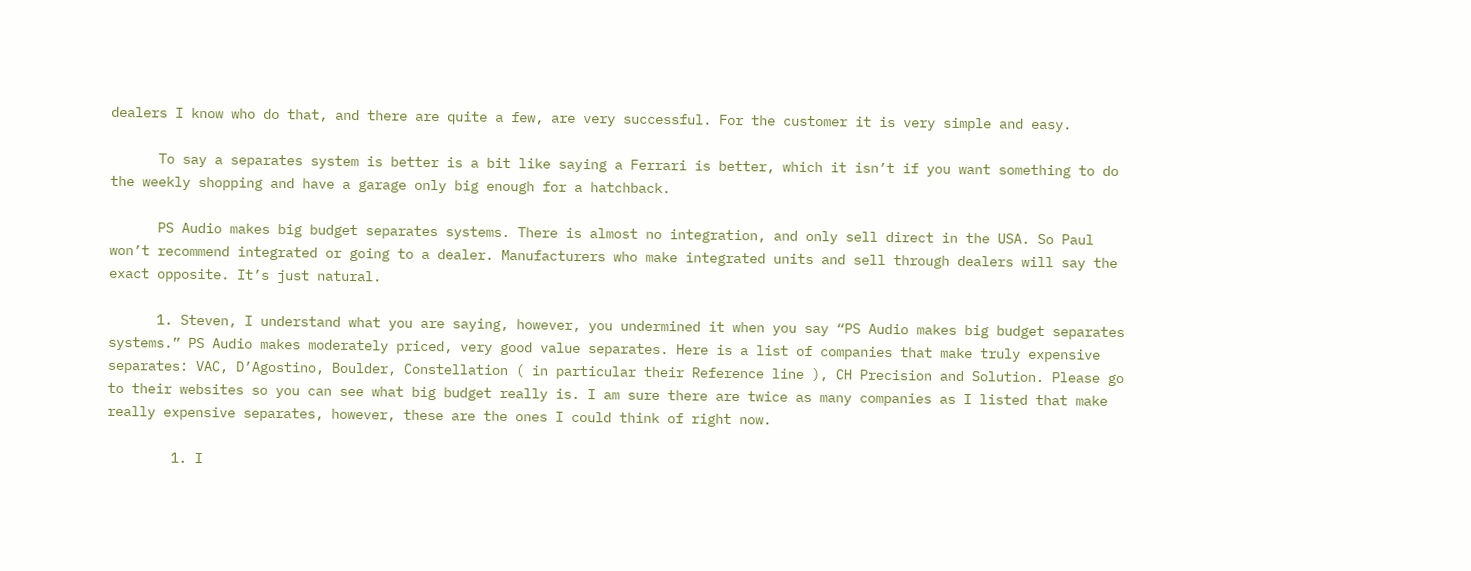dealers I know who do that, and there are quite a few, are very successful. For the customer it is very simple and easy.

      To say a separates system is better is a bit like saying a Ferrari is better, which it isn’t if you want something to do the weekly shopping and have a garage only big enough for a hatchback.

      PS Audio makes big budget separates systems. There is almost no integration, and only sell direct in the USA. So Paul won’t recommend integrated or going to a dealer. Manufacturers who make integrated units and sell through dealers will say the exact opposite. It’s just natural.

      1. Steven, I understand what you are saying, however, you undermined it when you say “PS Audio makes big budget separates systems.” PS Audio makes moderately priced, very good value separates. Here is a list of companies that make truly expensive separates: VAC, D’Agostino, Boulder, Constellation ( in particular their Reference line ), CH Precision and Solution. Please go to their websites so you can see what big budget really is. I am sure there are twice as many companies as I listed that make really expensive separates, however, these are the ones I could think of right now.

        1. I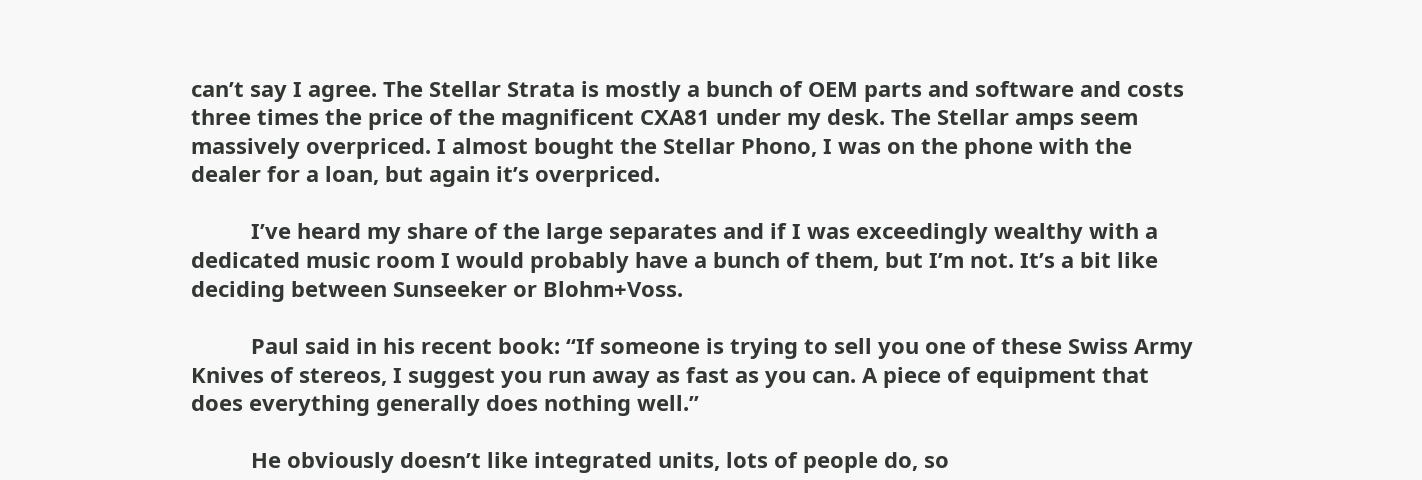can’t say I agree. The Stellar Strata is mostly a bunch of OEM parts and software and costs three times the price of the magnificent CXA81 under my desk. The Stellar amps seem massively overpriced. I almost bought the Stellar Phono, I was on the phone with the dealer for a loan, but again it’s overpriced.

          I’ve heard my share of the large separates and if I was exceedingly wealthy with a dedicated music room I would probably have a bunch of them, but I’m not. It’s a bit like deciding between Sunseeker or Blohm+Voss.

          Paul said in his recent book: “If someone is trying to sell you one of these Swiss Army Knives of stereos, I suggest you run away as fast as you can. A piece of equipment that does everything generally does nothing well.”

          He obviously doesn’t like integrated units, lots of people do, so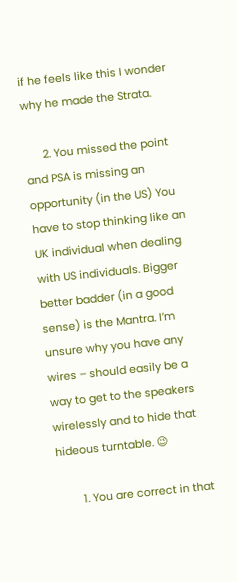if he feels like this I wonder why he made the Strata.

      2. You missed the point and PSA is missing an opportunity (in the US) You have to stop thinking like an UK individual when dealing with US individuals. Bigger better badder (in a good sense) is the Mantra. I’m unsure why you have any wires – should easily be a way to get to the speakers wirelessly and to hide that hideous turntable. 😉

        1. You are correct in that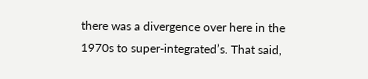there was a divergence over here in the 1970s to super-integrated’s. That said,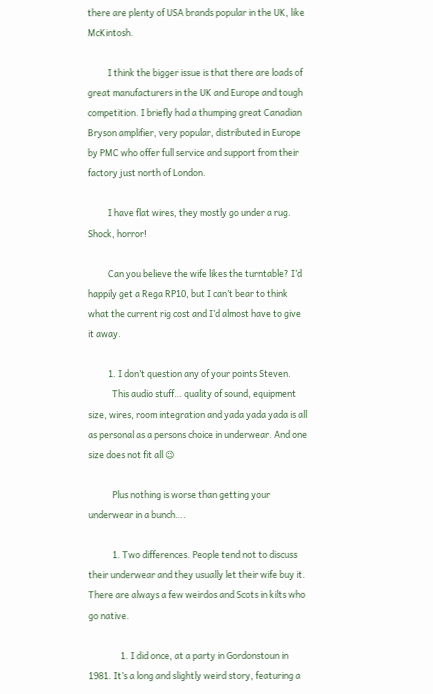there are plenty of USA brands popular in the UK, like McKintosh.

          I think the bigger issue is that there are loads of great manufacturers in the UK and Europe and tough competition. I briefly had a thumping great Canadian Bryson amplifier, very popular, distributed in Europe by PMC who offer full service and support from their factory just north of London.

          I have flat wires, they mostly go under a rug. Shock, horror!

          Can you believe the wife likes the turntable? I’d happily get a Rega RP10, but I can’t bear to think what the current rig cost and I’d almost have to give it away.

          1. I don’t question any of your points Steven.
            This audio stuff… quality of sound, equipment size, wires, room integration and yada yada yada is all as personal as a persons choice in underwear. And one size does not fit all 😉

            Plus nothing is worse than getting your underwear in a bunch….

            1. Two differences. People tend not to discuss their underwear and they usually let their wife buy it. There are always a few weirdos and Scots in kilts who go native.

                1. I did once, at a party in Gordonstoun in 1981. It’s a long and slightly weird story, featuring a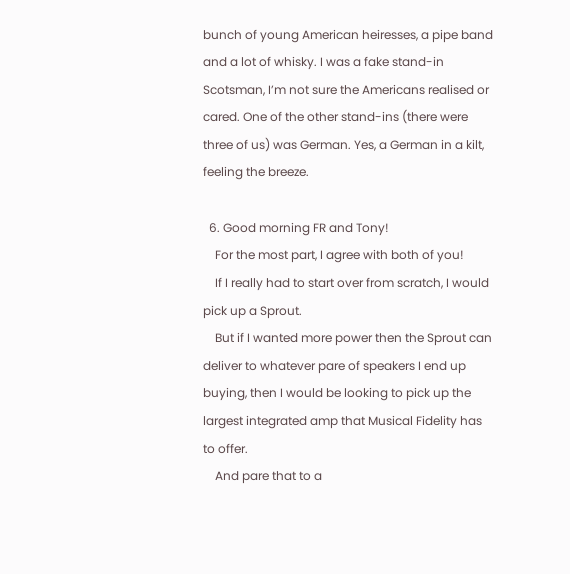bunch of young American heiresses, a pipe band and a lot of whisky. I was a fake stand-in Scotsman, I’m not sure the Americans realised or cared. One of the other stand-ins (there were three of us) was German. Yes, a German in a kilt, feeling the breeze.

  6. Good morning FR and Tony!
    For the most part, I agree with both of you!
    If I really had to start over from scratch, I would pick up a Sprout.
    But if I wanted more power then the Sprout can deliver to whatever pare of speakers I end up buying, then I would be looking to pick up the largest integrated amp that Musical Fidelity has to offer.
    And pare that to a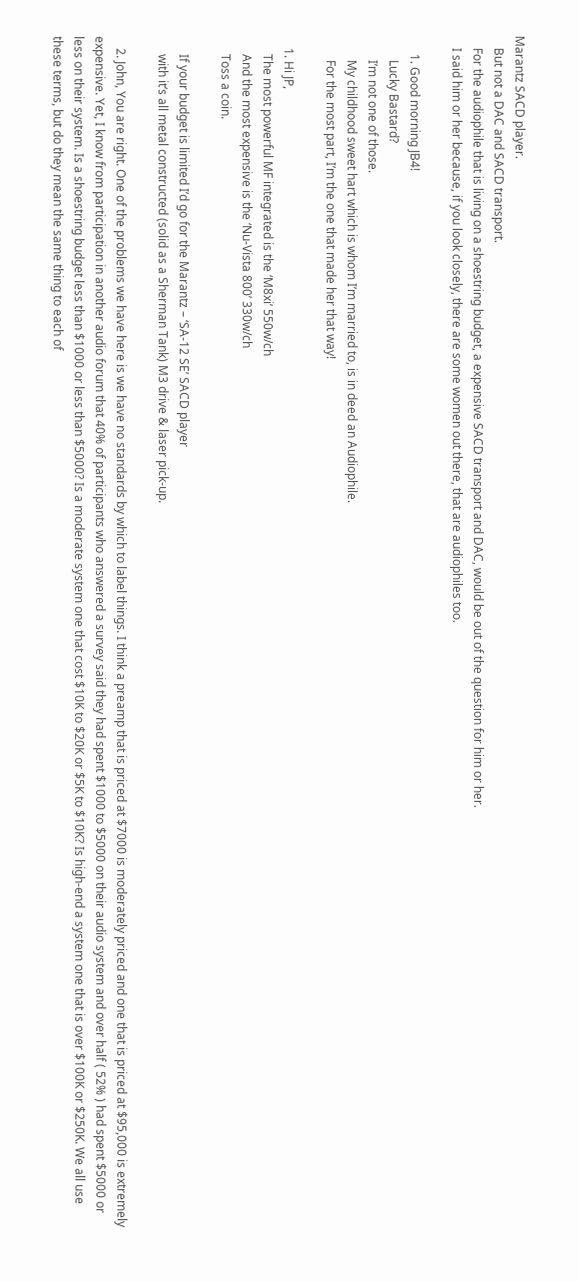Marantz SACD player.
    But not a DAC and SACD transport.
    For the audiophile that is living on a shoestring budget, a expensive SACD transport and DAC, would be out of the question for him or her.
    I said him or her because, if you look closely, there are some women out there, that are audiophiles too.

      1. Good morning JB4!
        Lucky Bastard?
        I’m not one of those.
        My childhood sweet hart which is whom I’m married to, is in deed an Audiophile.
        For the most part, I’m the one that made her that way!

    1. Hi JP,
      The most powerful MF integrated is the ‘M8xi’ 550w/ch
      And the most expensive is the ‘Nu-Vista 800’ 330w/ch
      Toss a coin.

      If your budget is limited I’d go for the Marantz – ‘SA-12 SE’ SACD player
      with it’s all metal constructed (solid as a Sherman Tank) M3 drive & laser pick-up.

    2. John, You are right. One of the problems we have here is we have no standards by which to label things. I think a preamp that is priced at $7000 is moderately priced and one that is priced at $95,000 is extremely expensive. Yet, I know from participation in another audio forum that 40% of participants who answered a survey said they had spent $1000 to $5000 on their audio system and over half ( 52% ) had spent $5000 or less on their system. Is a shoestring budget less than $1000 or less than $5000? Is a moderate system one that cost $10K to $20K or $5K to $10K? Is high-end a system one that is over $100K or $250K. We all use these terms, but do they mean the same thing to each of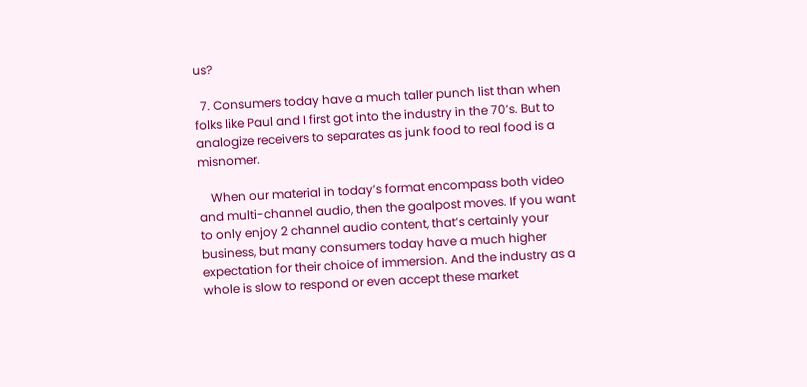us?

  7. Consumers today have a much taller punch list than when folks like Paul and I first got into the industry in the 70’s. But to analogize receivers to separates as junk food to real food is a misnomer.

    When our material in today’s format encompass both video and multi-channel audio, then the goalpost moves. If you want to only enjoy 2 channel audio content, that’s certainly your business, but many consumers today have a much higher expectation for their choice of immersion. And the industry as a whole is slow to respond or even accept these market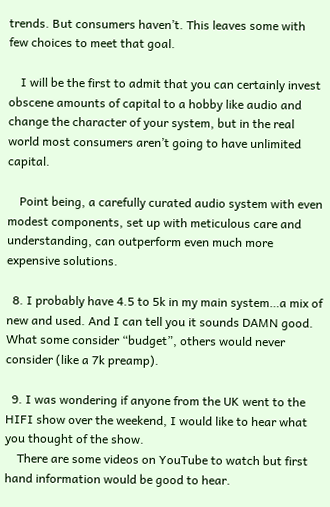trends. But consumers haven’t. This leaves some with few choices to meet that goal.

    I will be the first to admit that you can certainly invest obscene amounts of capital to a hobby like audio and change the character of your system, but in the real world most consumers aren’t going to have unlimited capital.

    Point being, a carefully curated audio system with even modest components, set up with meticulous care and understanding, can outperform even much more expensive solutions.

  8. I probably have 4.5 to 5k in my main system…a mix of new and used. And I can tell you it sounds DAMN good. What some consider “budget”, others would never consider (like a 7k preamp).

  9. I was wondering if anyone from the UK went to the HIFI show over the weekend, I would like to hear what you thought of the show.
    There are some videos on YouTube to watch but first hand information would be good to hear.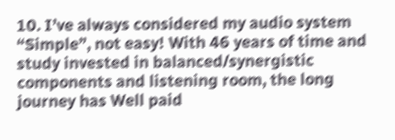10. I’ve always considered my audio system “Simple”, not easy! With 46 years of time and study invested in balanced/synergistic components and listening room, the long journey has Well paid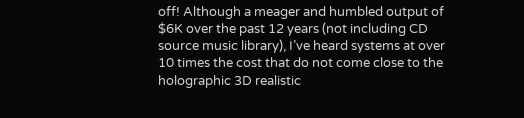off! Although a meager and humbled output of $6K over the past 12 years (not including CD source music library), I’ve heard systems at over 10 times the cost that do not come close to the holographic 3D realistic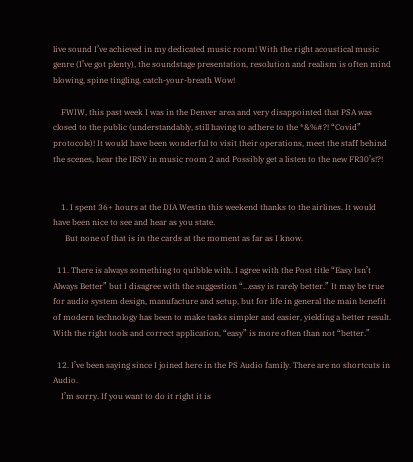live sound I’ve achieved in my dedicated music room! With the right acoustical music genre (I’ve got plenty), the soundstage presentation, resolution and realism is often mind blowing, spine tingling, catch-your-breath Wow!

    FWIW, this past week I was in the Denver area and very disappointed that PSA was closed to the public (understandably, still having to adhere to the *&%#?! “Covid” protocols)! It would have been wonderful to visit their operations, meet the staff behind the scenes, hear the IRSV in music room 2 and Possibly get a listen to the new FR30’s!?!


    1. I spent 36+ hours at the DIA Westin this weekend thanks to the airlines. It would have been nice to see and hear as you state.
      But none of that is in the cards at the moment as far as I know.

  11. There is always something to quibble with. I agree with the Post title “Easy Isn’t Always Better” but I disagree with the suggestion “…easy is rarely better.” It may be true for audio system design, manufacture and setup, but for life in general the main benefit of modern technology has been to make tasks simpler and easier, yielding a better result. With the right tools and correct application, “easy” is more often than not “better.”

  12. I’ve been saying since I joined here in the PS Audio family. There are no shortcuts in Audio.
    I’m sorry. If you want to do it right it is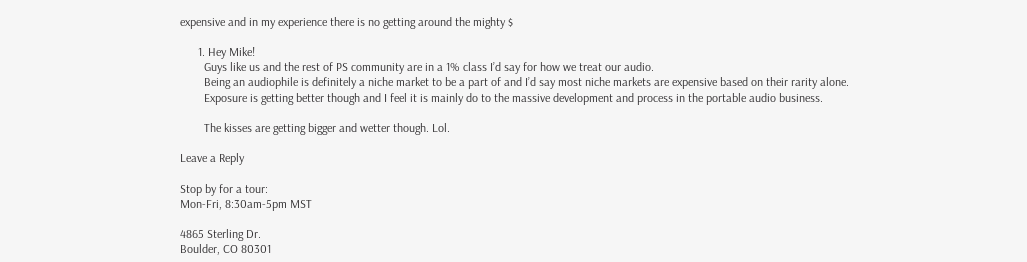expensive and in my experience there is no getting around the mighty $

      1. Hey Mike!
        Guys like us and the rest of PS community are in a 1% class I’d say for how we treat our audio.
        Being an audiophile is definitely a niche market to be a part of and I’d say most niche markets are expensive based on their rarity alone.
        Exposure is getting better though and I feel it is mainly do to the massive development and process in the portable audio business.

        The kisses are getting bigger and wetter though. Lol.

Leave a Reply

Stop by for a tour:
Mon-Fri, 8:30am-5pm MST

4865 Sterling Dr.
Boulder, CO 80301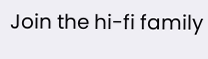Join the hi-fi family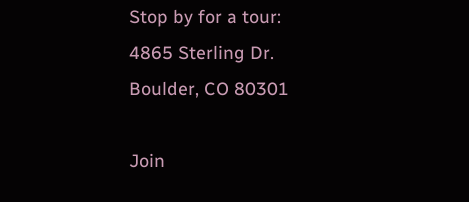Stop by for a tour:
4865 Sterling Dr.
Boulder, CO 80301

Join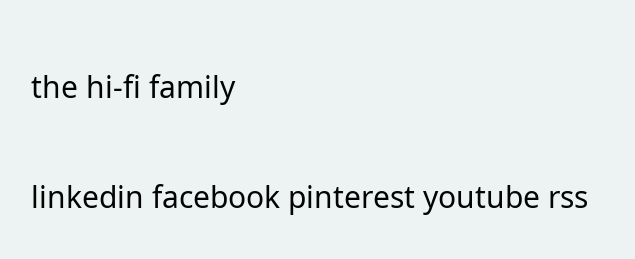the hi-fi family

linkedin facebook pinterest youtube rss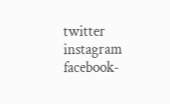twitter instagram facebook-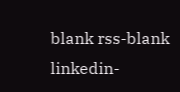blank rss-blank linkedin-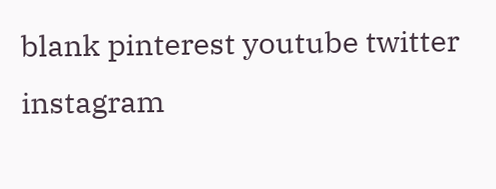blank pinterest youtube twitter instagram